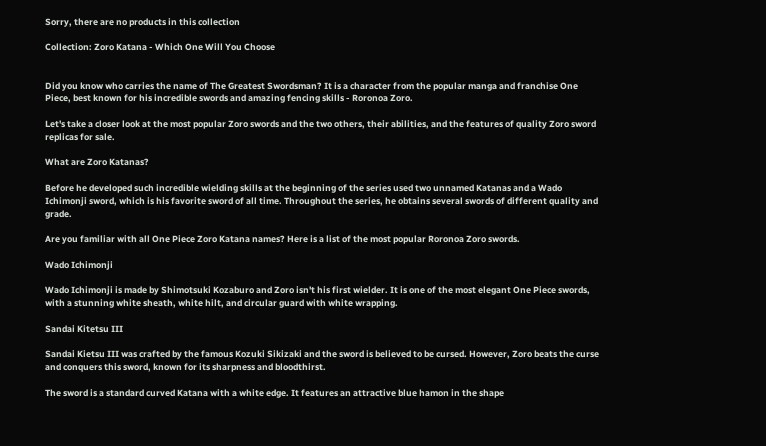Sorry, there are no products in this collection

Collection: Zoro Katana - Which One Will You Choose


Did you know who carries the name of The Greatest Swordsman? It is a character from the popular manga and franchise One Piece, best known for his incredible swords and amazing fencing skills - Roronoa Zoro.

Let's take a closer look at the most popular Zoro swords and the two others, their abilities, and the features of quality Zoro sword replicas for sale.

What are Zoro Katanas?

Before he developed such incredible wielding skills at the beginning of the series used two unnamed Katanas and a Wado Ichimonji sword, which is his favorite sword of all time. Throughout the series, he obtains several swords of different quality and grade.

Are you familiar with all One Piece Zoro Katana names? Here is a list of the most popular Roronoa Zoro swords.

Wado Ichimonji

Wado Ichimonji is made by Shimotsuki Kozaburo and Zoro isn't his first wielder. It is one of the most elegant One Piece swords, with a stunning white sheath, white hilt, and circular guard with white wrapping.

Sandai Kitetsu III

Sandai Kietsu III was crafted by the famous Kozuki Sikizaki and the sword is believed to be cursed. However, Zoro beats the curse and conquers this sword, known for its sharpness and bloodthirst.

The sword is a standard curved Katana with a white edge. It features an attractive blue hamon in the shape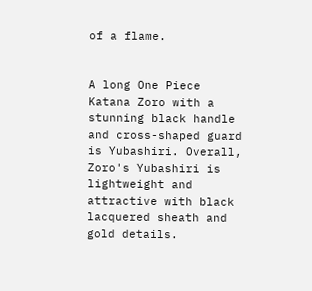of a flame.


A long One Piece Katana Zoro with a stunning black handle and cross-shaped guard is Yubashiri. Overall, Zoro's Yubashiri is lightweight and attractive with black lacquered sheath and gold details.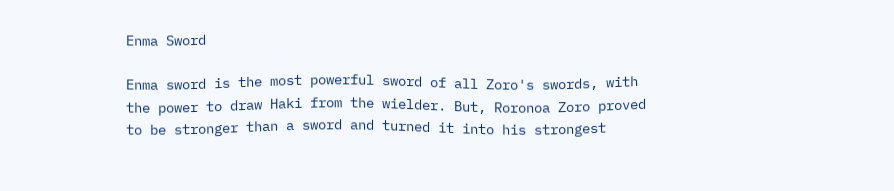Enma Sword

Enma sword is the most powerful sword of all Zoro's swords, with the power to draw Haki from the wielder. But, Roronoa Zoro proved to be stronger than a sword and turned it into his strongest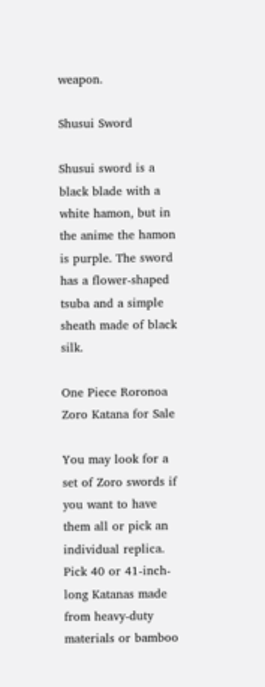weapon.

Shusui Sword

Shusui sword is a black blade with a white hamon, but in the anime the hamon is purple. The sword has a flower-shaped tsuba and a simple sheath made of black silk.

One Piece Roronoa Zoro Katana for Sale

You may look for a set of Zoro swords if you want to have them all or pick an individual replica. Pick 40 or 41-inch-long Katanas made from heavy-duty materials or bamboo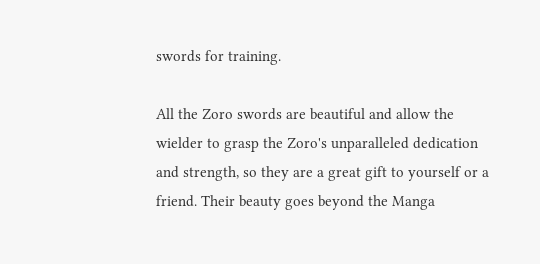swords for training.

All the Zoro swords are beautiful and allow the wielder to grasp the Zoro's unparalleled dedication and strength, so they are a great gift to yourself or a friend. Their beauty goes beyond the Manga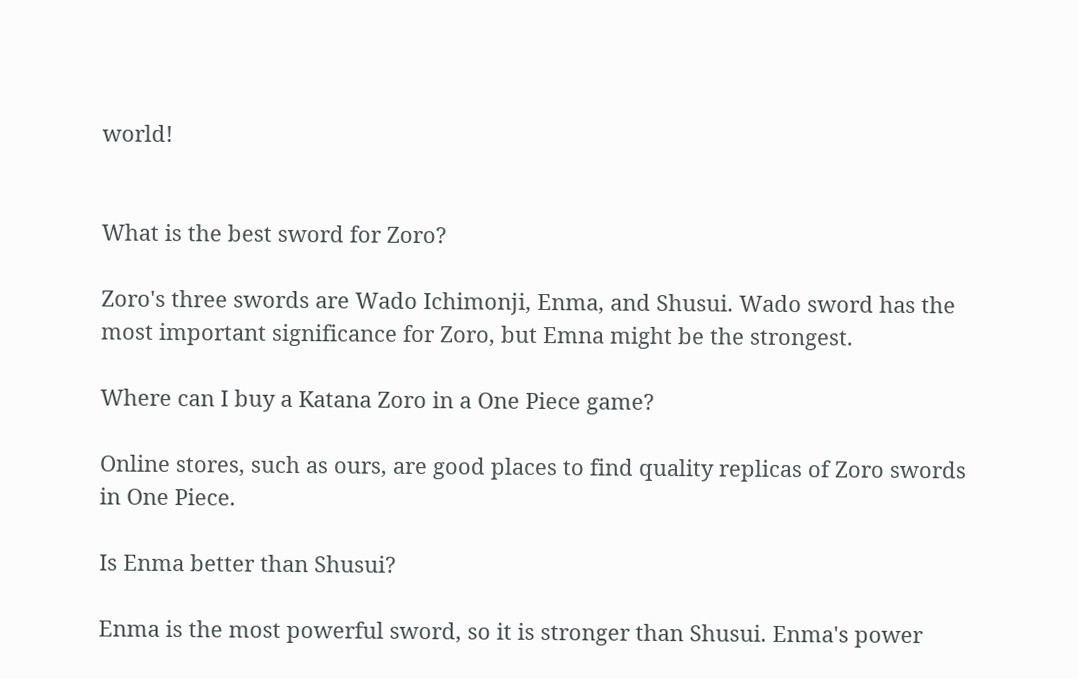world!


What is the best sword for Zoro?

Zoro's three swords are Wado Ichimonji, Enma, and Shusui. Wado sword has the most important significance for Zoro, but Emna might be the strongest.

Where can I buy a Katana Zoro in a One Piece game?

Online stores, such as ours, are good places to find quality replicas of Zoro swords in One Piece.

Is Enma better than Shusui?

Enma is the most powerful sword, so it is stronger than Shusui. Enma's power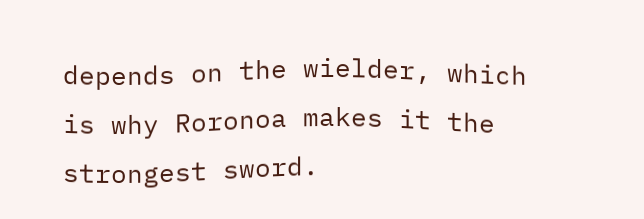depends on the wielder, which is why Roronoa makes it the strongest sword.